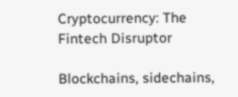Cryptocurrency: The Fintech Disruptor

Blockchains, sidechains,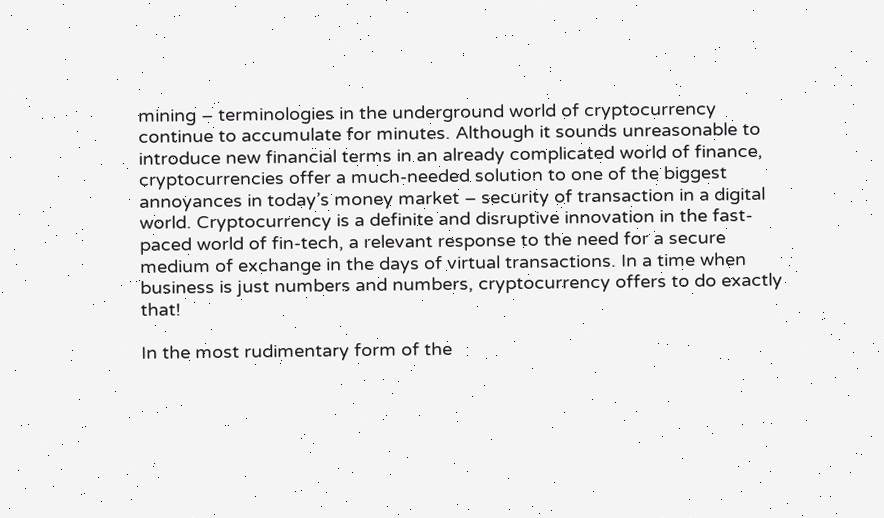mining – terminologies in the underground world of cryptocurrency continue to accumulate for minutes. Although it sounds unreasonable to introduce new financial terms in an already complicated world of finance, cryptocurrencies offer a much-needed solution to one of the biggest annoyances in today’s money market – security of transaction in a digital world. Cryptocurrency is a definite and disruptive innovation in the fast-paced world of fin-tech, a relevant response to the need for a secure medium of exchange in the days of virtual transactions. In a time when business is just numbers and numbers, cryptocurrency offers to do exactly that!

In the most rudimentary form of the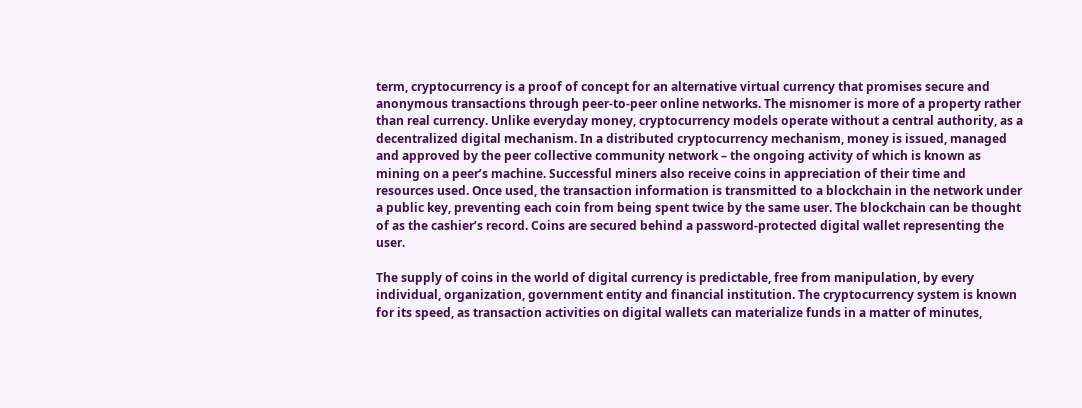term, cryptocurrency is a proof of concept for an alternative virtual currency that promises secure and anonymous transactions through peer-to-peer online networks. The misnomer is more of a property rather than real currency. Unlike everyday money, cryptocurrency models operate without a central authority, as a decentralized digital mechanism. In a distributed cryptocurrency mechanism, money is issued, managed and approved by the peer collective community network – the ongoing activity of which is known as mining on a peer’s machine. Successful miners also receive coins in appreciation of their time and resources used. Once used, the transaction information is transmitted to a blockchain in the network under a public key, preventing each coin from being spent twice by the same user. The blockchain can be thought of as the cashier’s record. Coins are secured behind a password-protected digital wallet representing the user.

The supply of coins in the world of digital currency is predictable, free from manipulation, by every individual, organization, government entity and financial institution. The cryptocurrency system is known for its speed, as transaction activities on digital wallets can materialize funds in a matter of minutes,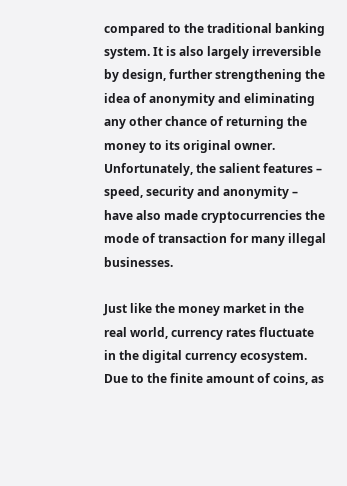compared to the traditional banking system. It is also largely irreversible by design, further strengthening the idea of anonymity and eliminating any other chance of returning the money to its original owner. Unfortunately, the salient features – speed, security and anonymity – have also made cryptocurrencies the mode of transaction for many illegal businesses.

Just like the money market in the real world, currency rates fluctuate in the digital currency ecosystem. Due to the finite amount of coins, as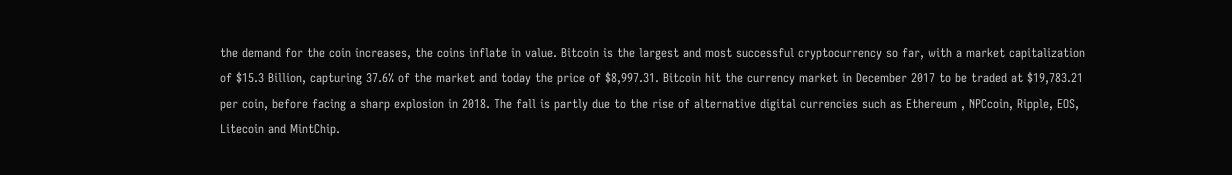the demand for the coin increases, the coins inflate in value. Bitcoin is the largest and most successful cryptocurrency so far, with a market capitalization of $15.3 Billion, capturing 37.6% of the market and today the price of $8,997.31. Bitcoin hit the currency market in December 2017 to be traded at $19,783.21 per coin, before facing a sharp explosion in 2018. The fall is partly due to the rise of alternative digital currencies such as Ethereum , NPCcoin, Ripple, EOS, Litecoin and MintChip.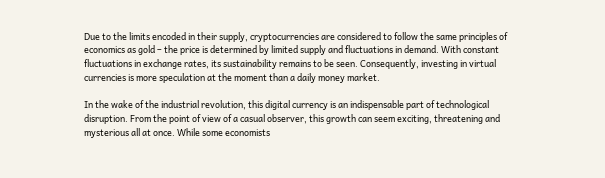Due to the limits encoded in their supply, cryptocurrencies are considered to follow the same principles of economics as gold – the price is determined by limited supply and fluctuations in demand. With constant fluctuations in exchange rates, its sustainability remains to be seen. Consequently, investing in virtual currencies is more speculation at the moment than a daily money market.

In the wake of the industrial revolution, this digital currency is an indispensable part of technological disruption. From the point of view of a casual observer, this growth can seem exciting, threatening and mysterious all at once. While some economists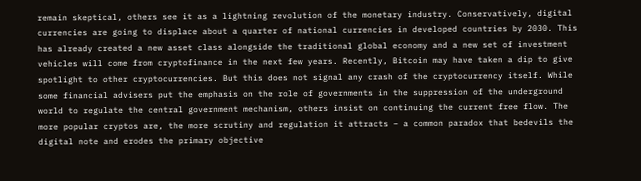remain skeptical, others see it as a lightning revolution of the monetary industry. Conservatively, digital currencies are going to displace about a quarter of national currencies in developed countries by 2030. This has already created a new asset class alongside the traditional global economy and a new set of investment vehicles will come from cryptofinance in the next few years. Recently, Bitcoin may have taken a dip to give spotlight to other cryptocurrencies. But this does not signal any crash of the cryptocurrency itself. While some financial advisers put the emphasis on the role of governments in the suppression of the underground world to regulate the central government mechanism, others insist on continuing the current free flow. The more popular cryptos are, the more scrutiny and regulation it attracts – a common paradox that bedevils the digital note and erodes the primary objective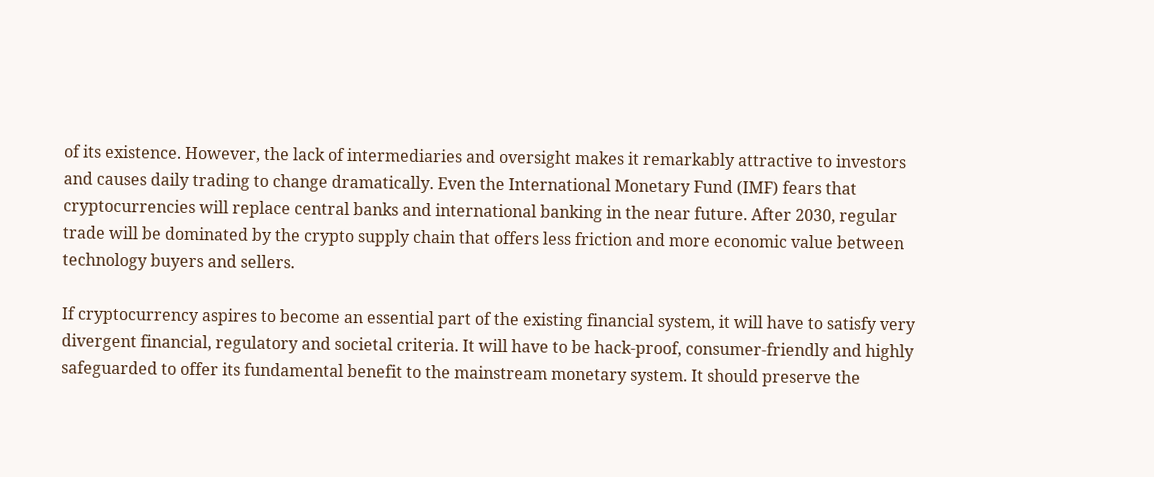of its existence. However, the lack of intermediaries and oversight makes it remarkably attractive to investors and causes daily trading to change dramatically. Even the International Monetary Fund (IMF) fears that cryptocurrencies will replace central banks and international banking in the near future. After 2030, regular trade will be dominated by the crypto supply chain that offers less friction and more economic value between technology buyers and sellers.

If cryptocurrency aspires to become an essential part of the existing financial system, it will have to satisfy very divergent financial, regulatory and societal criteria. It will have to be hack-proof, consumer-friendly and highly safeguarded to offer its fundamental benefit to the mainstream monetary system. It should preserve the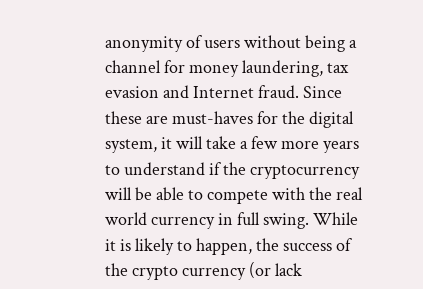anonymity of users without being a channel for money laundering, tax evasion and Internet fraud. Since these are must-haves for the digital system, it will take a few more years to understand if the cryptocurrency will be able to compete with the real world currency in full swing. While it is likely to happen, the success of the crypto currency (or lack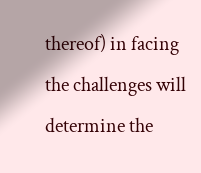thereof) in facing the challenges will determine the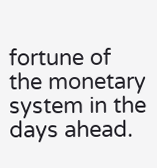fortune of the monetary system in the days ahead.